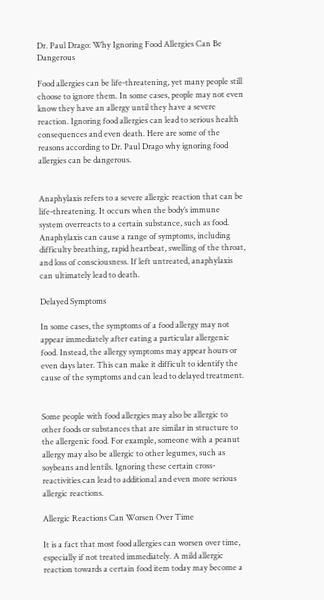Dr. Paul Drago: Why Ignoring Food Allergies Can Be Dangerous

Food allergies can be life-threatening, yet many people still choose to ignore them. In some cases, people may not even know they have an allergy until they have a severe reaction. Ignoring food allergies can lead to serious health consequences and even death. Here are some of the reasons according to Dr. Paul Drago why ignoring food allergies can be dangerous.


Anaphylaxis refers to a severe allergic reaction that can be life-threatening. It occurs when the body’s immune system overreacts to a certain substance, such as food. Anaphylaxis can cause a range of symptoms, including difficulty breathing, rapid heartbeat, swelling of the throat, and loss of consciousness. If left untreated, anaphylaxis can ultimately lead to death.

Delayed Symptoms

In some cases, the symptoms of a food allergy may not appear immediately after eating a particular allergenic food. Instead, the allergy symptoms may appear hours or even days later. This can make it difficult to identify the cause of the symptoms and can lead to delayed treatment.


Some people with food allergies may also be allergic to other foods or substances that are similar in structure to the allergenic food. For example, someone with a peanut allergy may also be allergic to other legumes, such as soybeans and lentils. Ignoring these certain cross-reactivities can lead to additional and even more serious allergic reactions.

Allergic Reactions Can Worsen Over Time

It is a fact that most food allergies can worsen over time, especially if not treated immediately. A mild allergic reaction towards a certain food item today may become a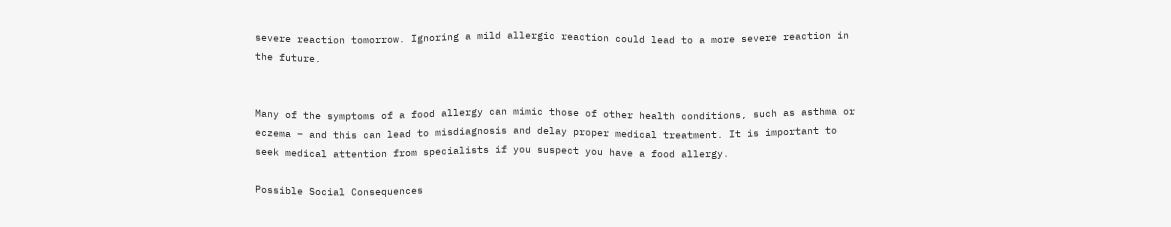severe reaction tomorrow. Ignoring a mild allergic reaction could lead to a more severe reaction in the future.


Many of the symptoms of a food allergy can mimic those of other health conditions, such as asthma or eczema – and this can lead to misdiagnosis and delay proper medical treatment. It is important to seek medical attention from specialists if you suspect you have a food allergy.

Possible Social Consequences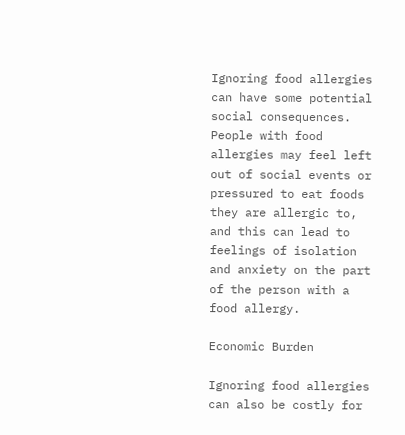Ignoring food allergies can have some potential social consequences. People with food allergies may feel left out of social events or pressured to eat foods they are allergic to, and this can lead to feelings of isolation and anxiety on the part of the person with a food allergy.

Economic Burden

Ignoring food allergies can also be costly for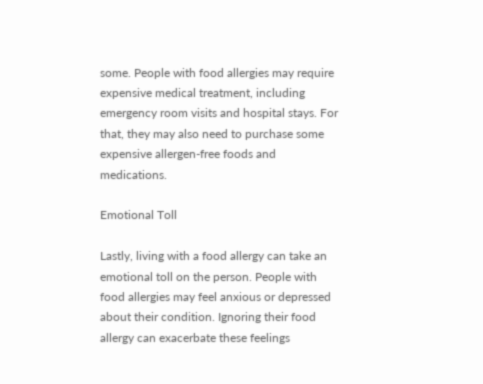some. People with food allergies may require expensive medical treatment, including emergency room visits and hospital stays. For that, they may also need to purchase some expensive allergen-free foods and medications.

Emotional Toll

Lastly, living with a food allergy can take an emotional toll on the person. People with food allergies may feel anxious or depressed about their condition. Ignoring their food allergy can exacerbate these feelings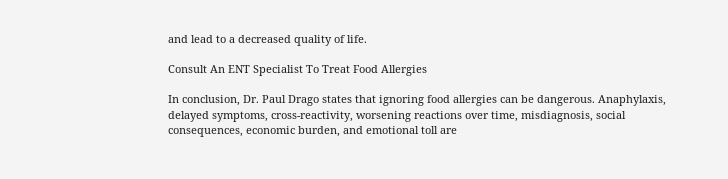and lead to a decreased quality of life.

Consult An ENT Specialist To Treat Food Allergies

In conclusion, Dr. Paul Drago states that ignoring food allergies can be dangerous. Anaphylaxis, delayed symptoms, cross-reactivity, worsening reactions over time, misdiagnosis, social consequences, economic burden, and emotional toll are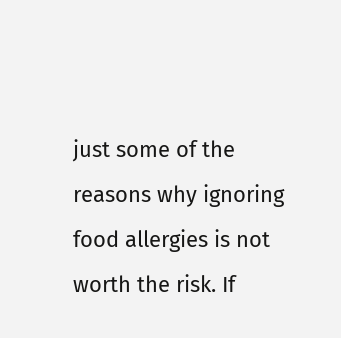just some of the reasons why ignoring food allergies is not worth the risk. If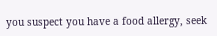you suspect you have a food allergy, seek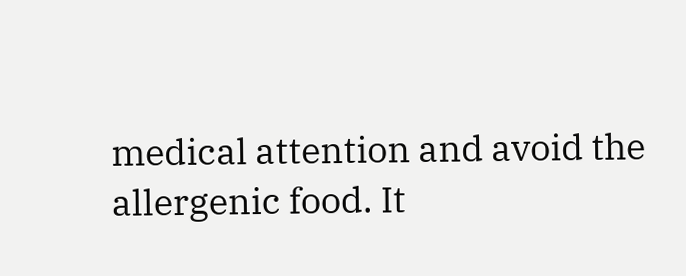medical attention and avoid the allergenic food. It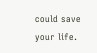could save your life.